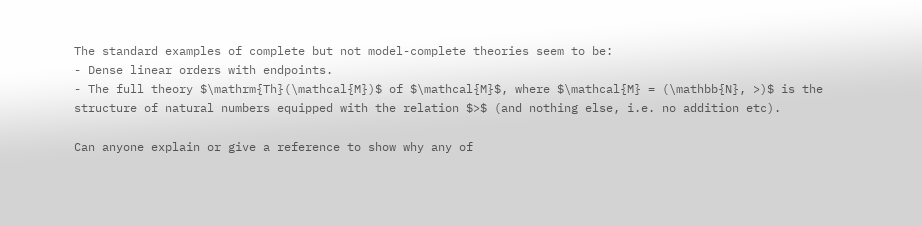The standard examples of complete but not model-complete theories seem to be:
- Dense linear orders with endpoints.
- The full theory $\mathrm{Th}(\mathcal{M})$ of $\mathcal{M}$, where $\mathcal{M} = (\mathbb{N}, >)$ is the structure of natural numbers equipped with the relation $>$ (and nothing else, i.e. no addition etc).

Can anyone explain or give a reference to show why any of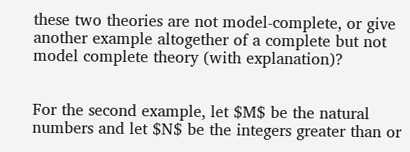these two theories are not model-complete, or give another example altogether of a complete but not model complete theory (with explanation)?


For the second example, let $M$ be the natural numbers and let $N$ be the integers greater than or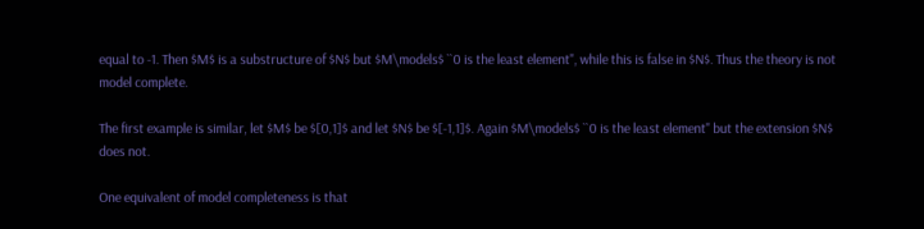equal to -1. Then $M$ is a substructure of $N$ but $M\models$ ``0 is the least element", while this is false in $N$. Thus the theory is not model complete.

The first example is similar, let $M$ be $[0,1]$ and let $N$ be $[-1,1]$. Again $M\models$ ``0 is the least element" but the extension $N$ does not.

One equivalent of model completeness is that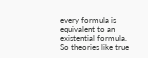every formula is equivalent to an existential formula. So theories like true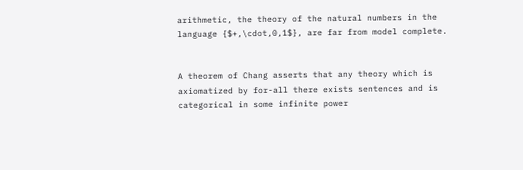arithmetic, the theory of the natural numbers in the language {$+,\cdot,0,1$}, are far from model complete.


A theorem of Chang asserts that any theory which is axiomatized by for-all there exists sentences and is categorical in some infinite power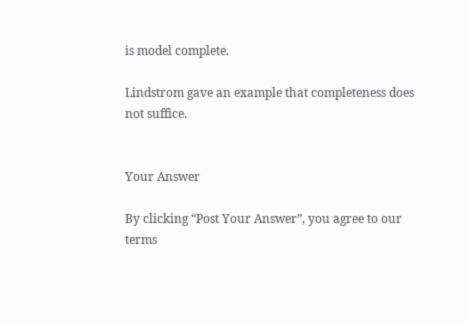is model complete.

Lindstrom gave an example that completeness does not suffice.


Your Answer

By clicking “Post Your Answer”, you agree to our terms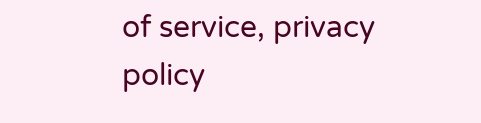of service, privacy policy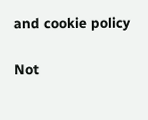and cookie policy

Not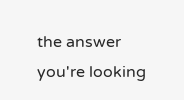the answer you're looking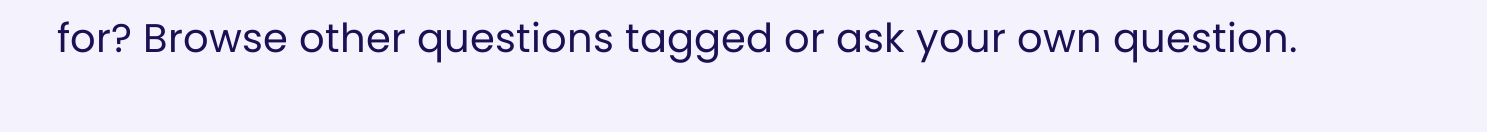for? Browse other questions tagged or ask your own question.